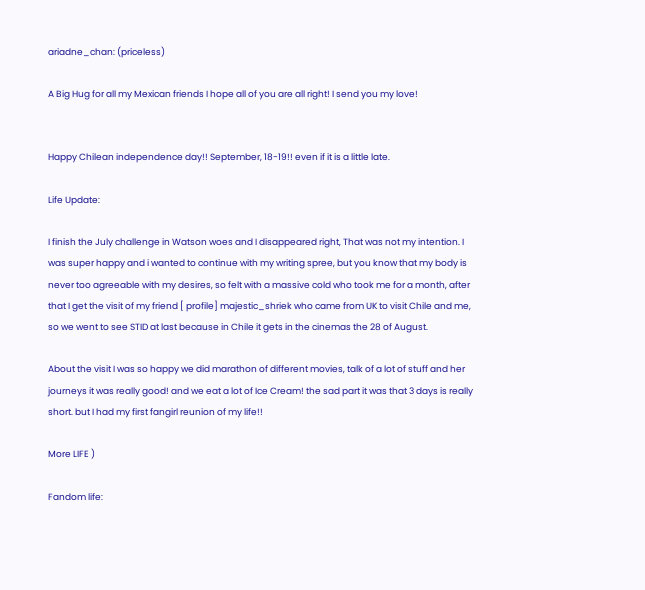ariadne_chan: (priceless)

A Big Hug for all my Mexican friends I hope all of you are all right! I send you my love!


Happy Chilean independence day!! September, 18-19!! even if it is a little late.

Life Update:

I finish the July challenge in Watson woes and I disappeared right, That was not my intention. I was super happy and i wanted to continue with my writing spree, but you know that my body is never too agreeable with my desires, so felt with a massive cold who took me for a month, after that I get the visit of my friend [ profile] majestic_shriek who came from UK to visit Chile and me, so we went to see STID at last because in Chile it gets in the cinemas the 28 of August.

About the visit I was so happy we did marathon of different movies, talk of a lot of stuff and her journeys it was really good! and we eat a lot of Ice Cream! the sad part it was that 3 days is really short. but I had my first fangirl reunion of my life!!

More LIFE )

Fandom life: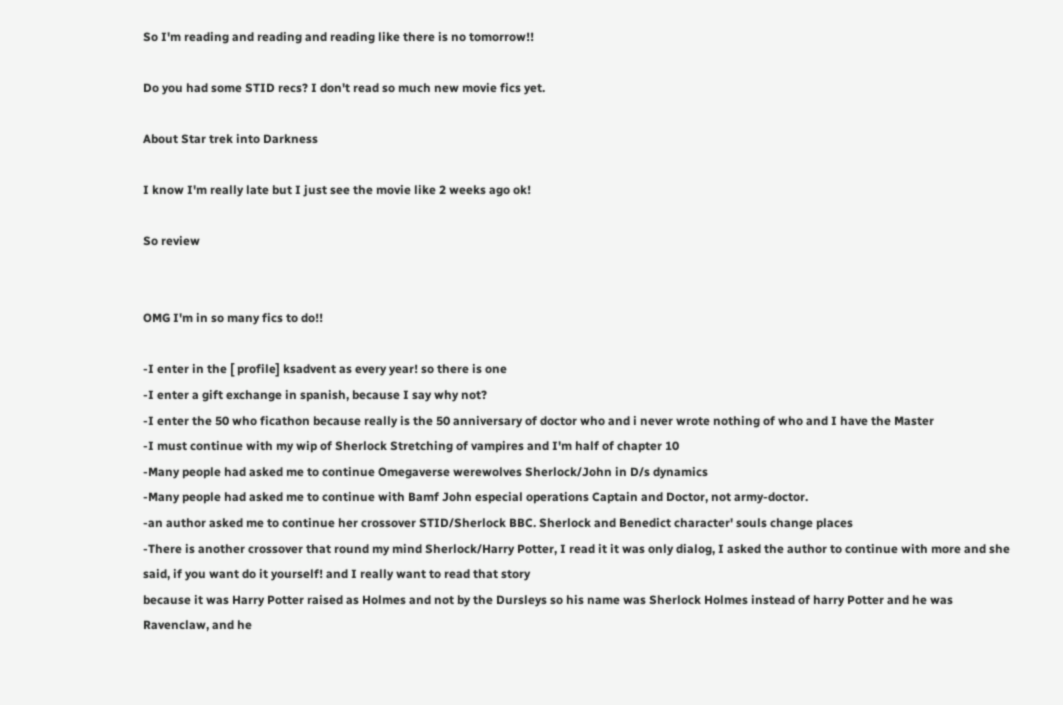So I'm reading and reading and reading like there is no tomorrow!!

Do you had some STID recs? I don't read so much new movie fics yet.

About Star trek into Darkness

I know I'm really late but I just see the movie like 2 weeks ago ok!

So review


OMG I'm in so many fics to do!!

-I enter in the [ profile] ksadvent as every year! so there is one
-I enter a gift exchange in spanish, because I say why not?
-I enter the 50 who ficathon because really is the 50 anniversary of doctor who and i never wrote nothing of who and I have the Master
-I must continue with my wip of Sherlock Stretching of vampires and I'm half of chapter 10
-Many people had asked me to continue Omegaverse werewolves Sherlock/John in D/s dynamics
-Many people had asked me to continue with Bamf John especial operations Captain and Doctor, not army-doctor.
-an author asked me to continue her crossover STID/Sherlock BBC. Sherlock and Benedict character' souls change places
-There is another crossover that round my mind Sherlock/Harry Potter, I read it it was only dialog, I asked the author to continue with more and she said, if you want do it yourself! and I really want to read that story
because it was Harry Potter raised as Holmes and not by the Dursleys so his name was Sherlock Holmes instead of harry Potter and he was Ravenclaw, and he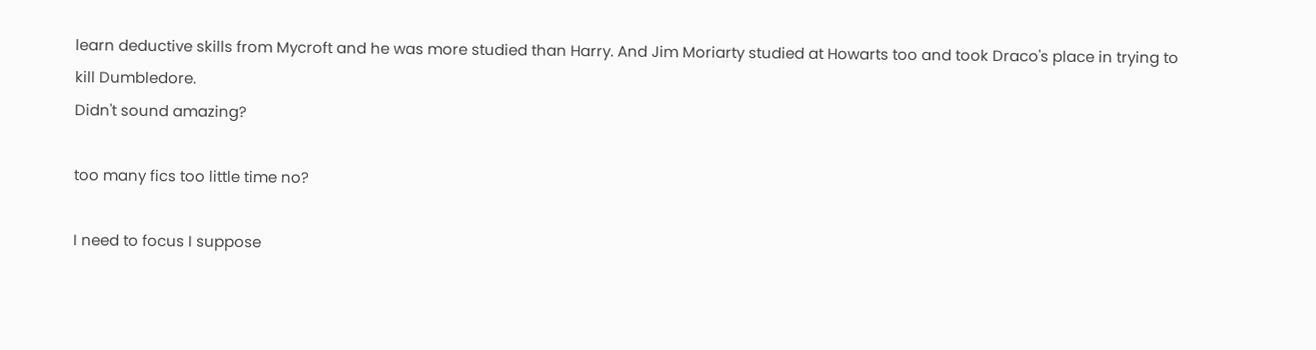learn deductive skills from Mycroft and he was more studied than Harry. And Jim Moriarty studied at Howarts too and took Draco's place in trying to kill Dumbledore.
Didn't sound amazing?

too many fics too little time no?

I need to focus I suppose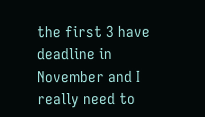the first 3 have deadline in November and I really need to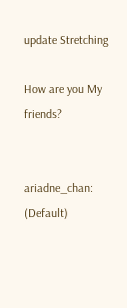update Stretching

How are you My friends?


ariadne_chan: (Default)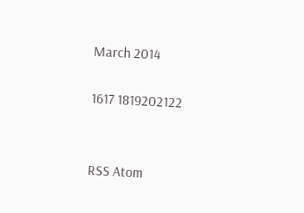March 2014

1617 1819202122


RSS Atom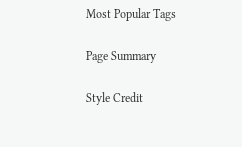Most Popular Tags

Page Summary

Style Credit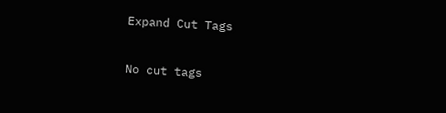Expand Cut Tags

No cut tags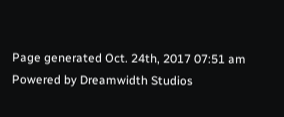Page generated Oct. 24th, 2017 07:51 am
Powered by Dreamwidth Studios